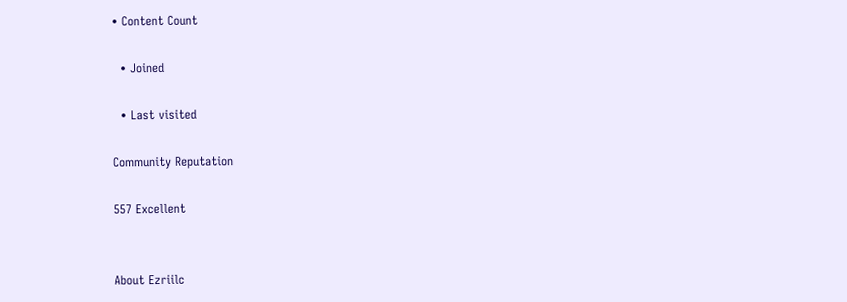• Content Count

  • Joined

  • Last visited

Community Reputation

557 Excellent


About Ezriilc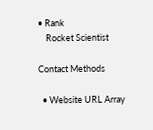• Rank
    Rocket Scientist

Contact Methods

  • Website URL Array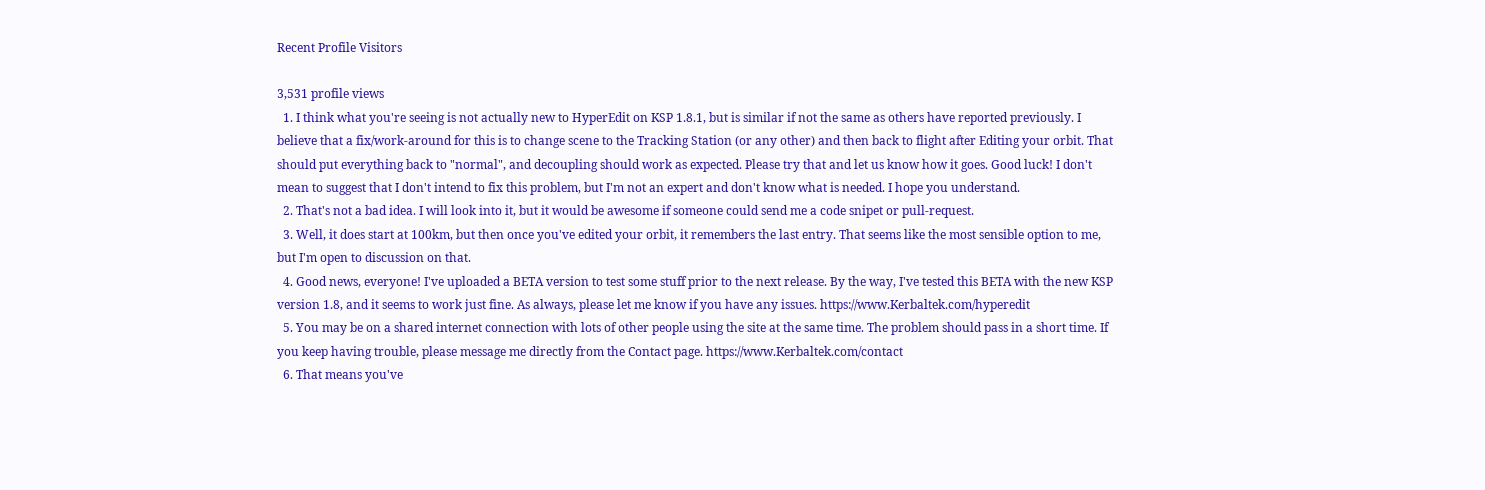Recent Profile Visitors

3,531 profile views
  1. I think what you're seeing is not actually new to HyperEdit on KSP 1.8.1, but is similar if not the same as others have reported previously. I believe that a fix/work-around for this is to change scene to the Tracking Station (or any other) and then back to flight after Editing your orbit. That should put everything back to "normal", and decoupling should work as expected. Please try that and let us know how it goes. Good luck! I don't mean to suggest that I don't intend to fix this problem, but I'm not an expert and don't know what is needed. I hope you understand.
  2. That's not a bad idea. I will look into it, but it would be awesome if someone could send me a code snipet or pull-request.
  3. Well, it does start at 100km, but then once you've edited your orbit, it remembers the last entry. That seems like the most sensible option to me, but I'm open to discussion on that.
  4. Good news, everyone! I've uploaded a BETA version to test some stuff prior to the next release. By the way, I've tested this BETA with the new KSP version 1.8, and it seems to work just fine. As always, please let me know if you have any issues. https://www.Kerbaltek.com/hyperedit
  5. You may be on a shared internet connection with lots of other people using the site at the same time. The problem should pass in a short time. If you keep having trouble, please message me directly from the Contact page. https://www.Kerbaltek.com/contact
  6. That means you've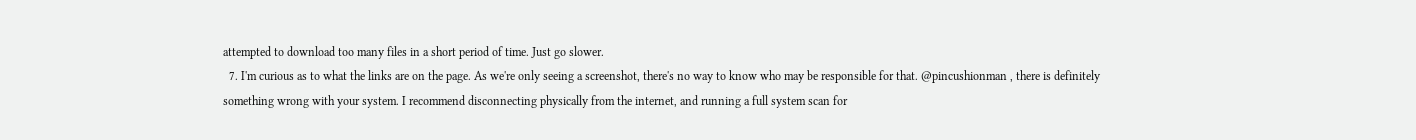attempted to download too many files in a short period of time. Just go slower.
  7. I'm curious as to what the links are on the page. As we're only seeing a screenshot, there's no way to know who may be responsible for that. @pincushionman , there is definitely something wrong with your system. I recommend disconnecting physically from the internet, and running a full system scan for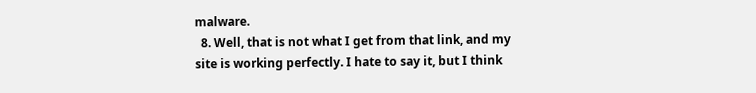malware.
  8. Well, that is not what I get from that link, and my site is working perfectly. I hate to say it, but I think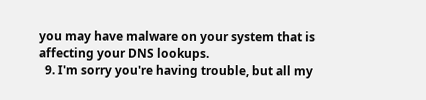you may have malware on your system that is affecting your DNS lookups.
  9. I'm sorry you're having trouble, but all my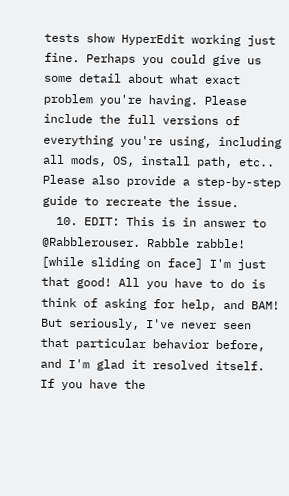tests show HyperEdit working just fine. Perhaps you could give us some detail about what exact problem you're having. Please include the full versions of everything you're using, including all mods, OS, install path, etc.. Please also provide a step-by-step guide to recreate the issue.
  10. EDIT: This is in answer to @Rabblerouser. Rabble rabble! [while sliding on face] I'm just that good! All you have to do is think of asking for help, and BAM! But seriously, I've never seen that particular behavior before, and I'm glad it resolved itself. If you have the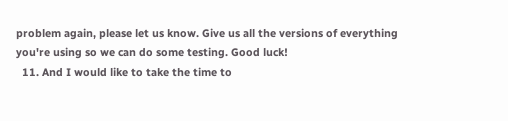problem again, please let us know. Give us all the versions of everything you're using so we can do some testing. Good luck!
  11. And I would like to take the time to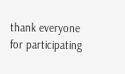thank everyone for participating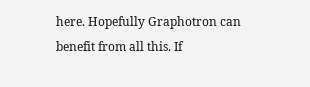here. Hopefully Graphotron can benefit from all this. If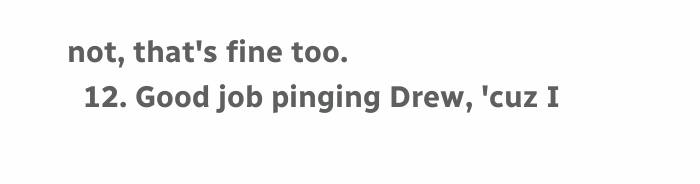not, that's fine too.
  12. Good job pinging Drew, 'cuz I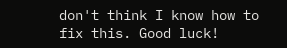don't think I know how to fix this. Good luck!